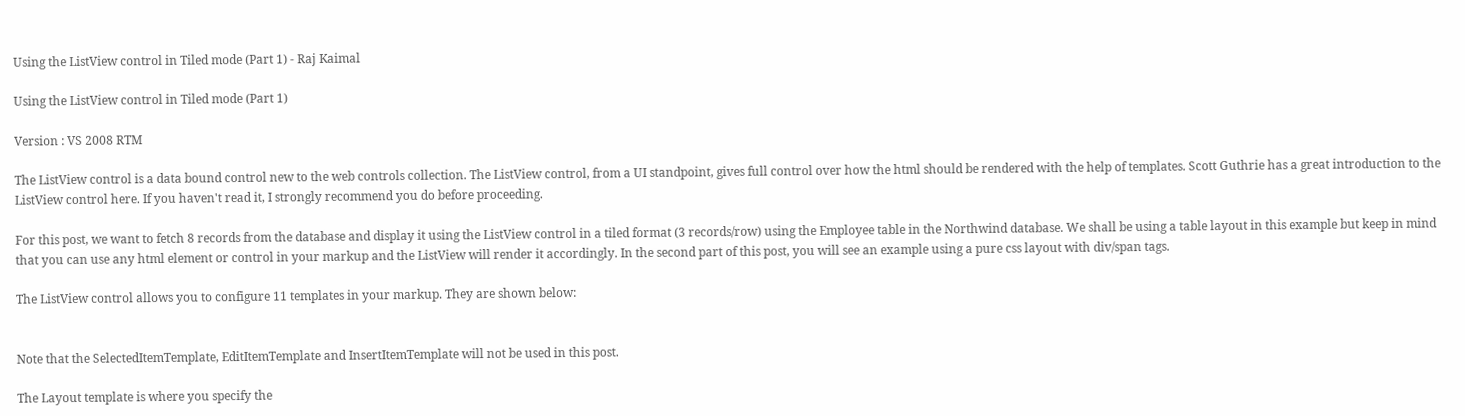Using the ListView control in Tiled mode (Part 1) - Raj Kaimal

Using the ListView control in Tiled mode (Part 1)

Version : VS 2008 RTM

The ListView control is a data bound control new to the web controls collection. The ListView control, from a UI standpoint, gives full control over how the html should be rendered with the help of templates. Scott Guthrie has a great introduction to the ListView control here. If you haven't read it, I strongly recommend you do before proceeding.

For this post, we want to fetch 8 records from the database and display it using the ListView control in a tiled format (3 records/row) using the Employee table in the Northwind database. We shall be using a table layout in this example but keep in mind that you can use any html element or control in your markup and the ListView will render it accordingly. In the second part of this post, you will see an example using a pure css layout with div/span tags.

The ListView control allows you to configure 11 templates in your markup. They are shown below:


Note that the SelectedItemTemplate, EditItemTemplate and InsertItemTemplate will not be used in this post.

The Layout template is where you specify the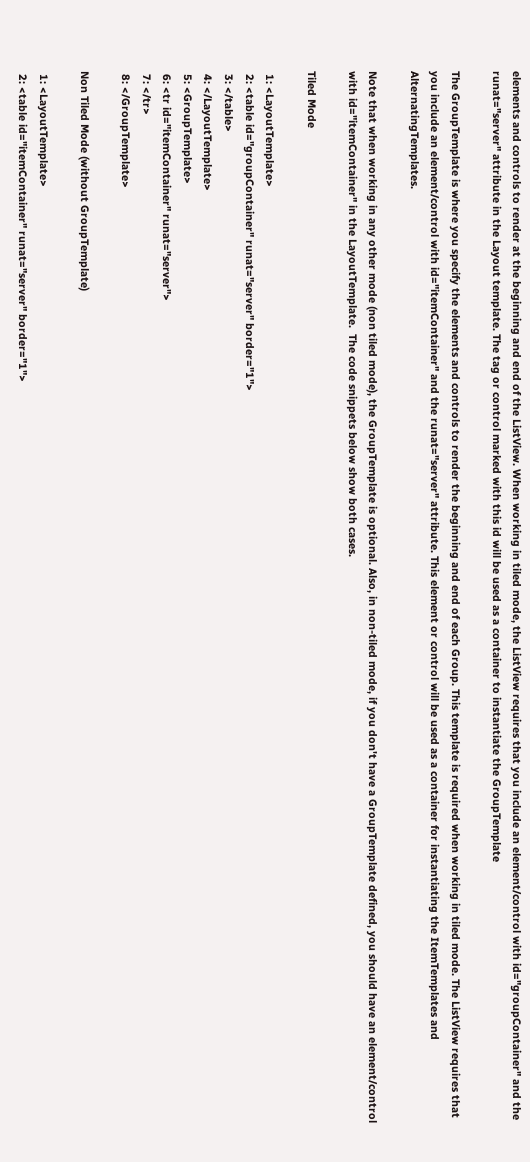elements and controls to render at the beginning and end of the ListView. When working in tiled mode, the ListView requires that you include an element/control with id="groupContainer" and the runat="server" attribute in the Layout template. The tag or control marked with this id will be used as a container to instantiate the GroupTemplate

The GroupTemplate is where you specify the elements and controls to render the beginning and end of each Group. This template is required when working in tiled mode. The ListView requires that you include an element/control with id="itemContainer" and the runat="server" attribute. This element or control will be used as a container for instantiating the ItemTemplates and AlternatingTemplates.

Note that when working in any other mode (non tiled mode), the GroupTemplate is optional. Also, in non-tiled mode, if you don't have a GroupTemplate defined, you should have an element/control with id="itemContainer" in the LayoutTemplate.  The code snippets below show both cases.

Tiled Mode

 1: <LayoutTemplate>
 2: <table id="groupContainer" runat="server" border="1">
 3: </table>
 4: </LayoutTemplate>
 5: <GroupTemplate>
 6: <tr id="itemContainer" runat="server">
 7: </tr>
 8: </GroupTemplate>

Non Tiled Mode (without GroupTemplate)

 1: <LayoutTemplate>
 2: <table id="itemContainer" runat="server" border="1">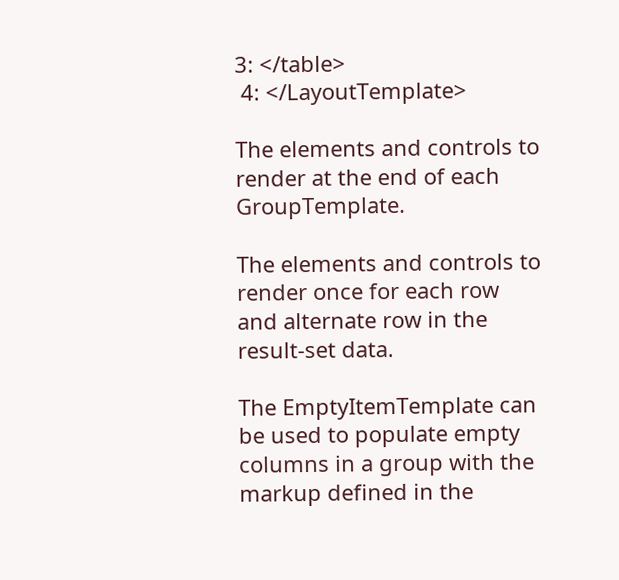3: </table>
 4: </LayoutTemplate>

The elements and controls to render at the end of each GroupTemplate.

The elements and controls to render once for each row and alternate row in the result-set data.

The EmptyItemTemplate can be used to populate empty columns in a group with the markup defined in the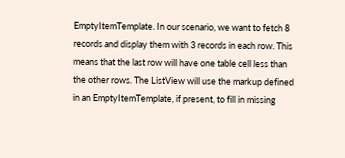EmptyItemTemplate. In our scenario, we want to fetch 8 records and display them with 3 records in each row. This means that the last row will have one table cell less than the other rows. The ListView will use the markup defined in an EmptyItemTemplate, if present, to fill in missing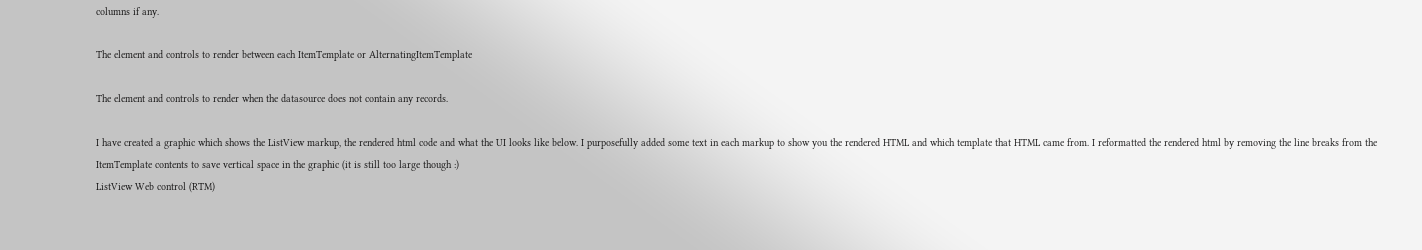columns if any.

The element and controls to render between each ItemTemplate or AlternatingItemTemplate

The element and controls to render when the datasource does not contain any records.

I have created a graphic which shows the ListView markup, the rendered html code and what the UI looks like below. I purposefully added some text in each markup to show you the rendered HTML and which template that HTML came from. I reformatted the rendered html by removing the line breaks from the ItemTemplate contents to save vertical space in the graphic (it is still too large though :)
ListView Web control (RTM)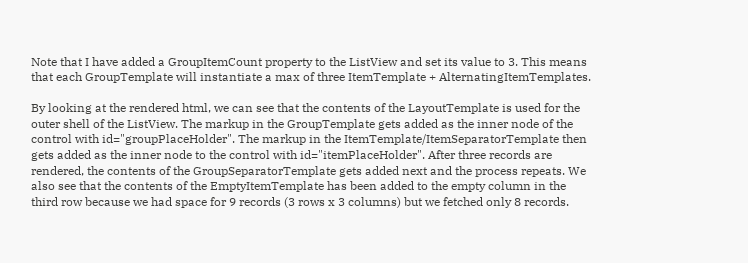Note that I have added a GroupItemCount property to the ListView and set its value to 3. This means that each GroupTemplate will instantiate a max of three ItemTemplate + AlternatingItemTemplates.

By looking at the rendered html, we can see that the contents of the LayoutTemplate is used for the outer shell of the ListView. The markup in the GroupTemplate gets added as the inner node of the control with id="groupPlaceHolder". The markup in the ItemTemplate/ItemSeparatorTemplate then gets added as the inner node to the control with id="itemPlaceHolder". After three records are rendered, the contents of the GroupSeparatorTemplate gets added next and the process repeats. We also see that the contents of the EmptyItemTemplate has been added to the empty column in the third row because we had space for 9 records (3 rows x 3 columns) but we fetched only 8 records.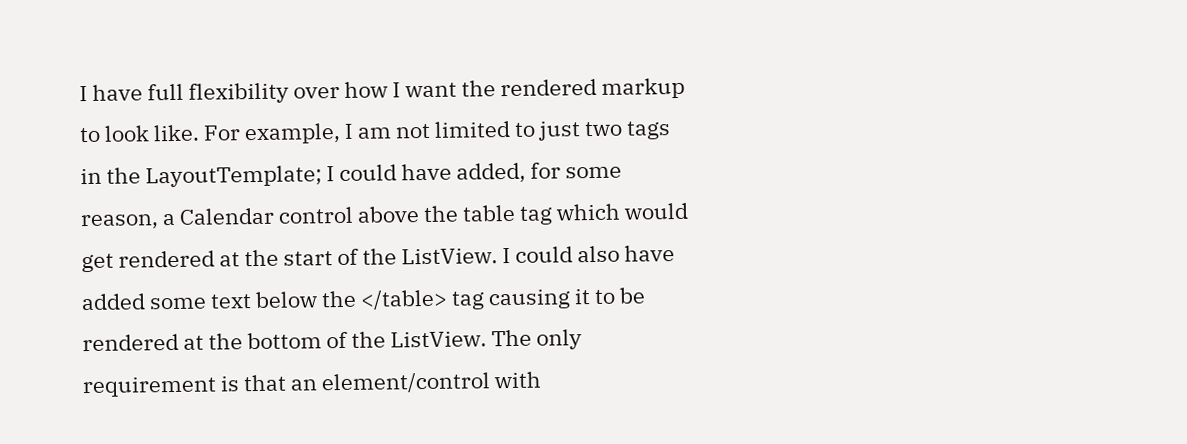I have full flexibility over how I want the rendered markup to look like. For example, I am not limited to just two tags in the LayoutTemplate; I could have added, for some reason, a Calendar control above the table tag which would get rendered at the start of the ListView. I could also have added some text below the </table> tag causing it to be rendered at the bottom of the ListView. The only requirement is that an element/control with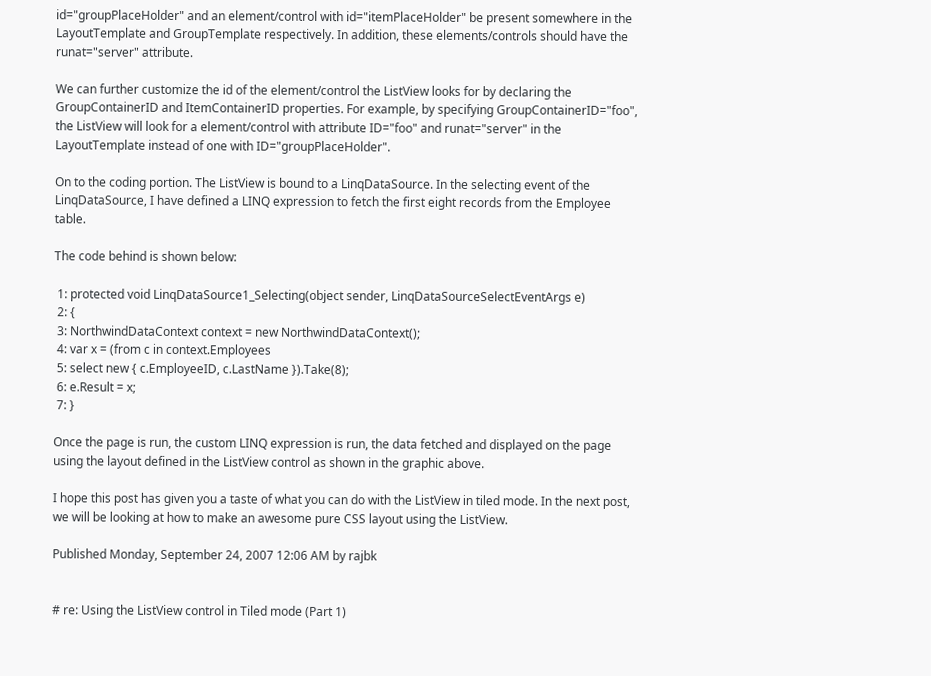id="groupPlaceHolder" and an element/control with id="itemPlaceHolder" be present somewhere in the LayoutTemplate and GroupTemplate respectively. In addition, these elements/controls should have the runat="server" attribute.

We can further customize the id of the element/control the ListView looks for by declaring the GroupContainerID and ItemContainerID properties. For example, by specifying GroupContainerID="foo", the ListView will look for a element/control with attribute ID="foo" and runat="server" in the LayoutTemplate instead of one with ID="groupPlaceHolder".

On to the coding portion. The ListView is bound to a LinqDataSource. In the selecting event of the LinqDataSource, I have defined a LINQ expression to fetch the first eight records from the Employee table.

The code behind is shown below:

 1: protected void LinqDataSource1_Selecting(object sender, LinqDataSourceSelectEventArgs e)
 2: {
 3: NorthwindDataContext context = new NorthwindDataContext();
 4: var x = (from c in context.Employees
 5: select new { c.EmployeeID, c.LastName }).Take(8);
 6: e.Result = x;
 7: }

Once the page is run, the custom LINQ expression is run, the data fetched and displayed on the page using the layout defined in the ListView control as shown in the graphic above.

I hope this post has given you a taste of what you can do with the ListView in tiled mode. In the next post, we will be looking at how to make an awesome pure CSS layout using the ListView.

Published Monday, September 24, 2007 12:06 AM by rajbk


# re: Using the ListView control in Tiled mode (Part 1)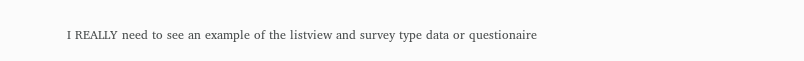I REALLY need to see an example of the listview and survey type data or questionaire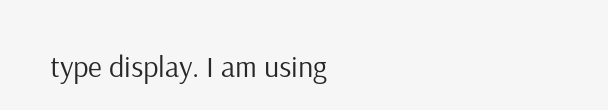type display. I am using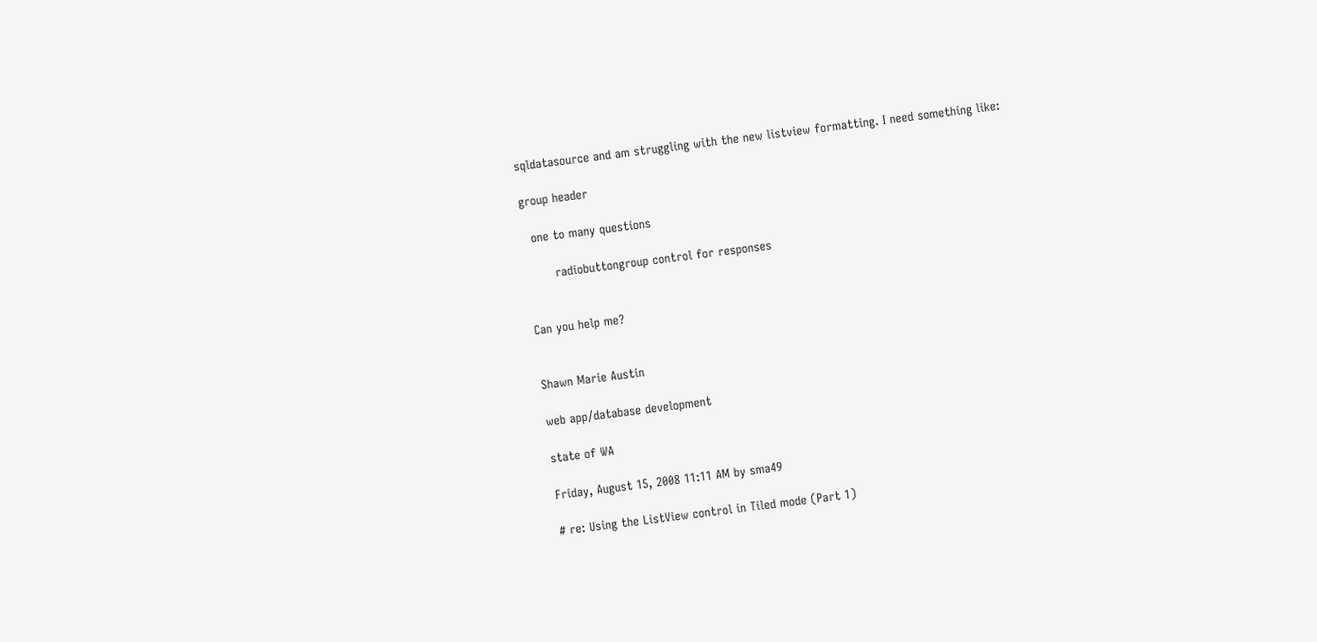sqldatasource and am struggling with the new listview formatting. I need something like:

group header

  one to many questions

       radiobuttongroup control for responses


Can you help me?


Shawn Marie Austin

web app/database development

state of WA

Friday, August 15, 2008 11:11 AM by sma49

# re: Using the ListView control in Tiled mode (Part 1)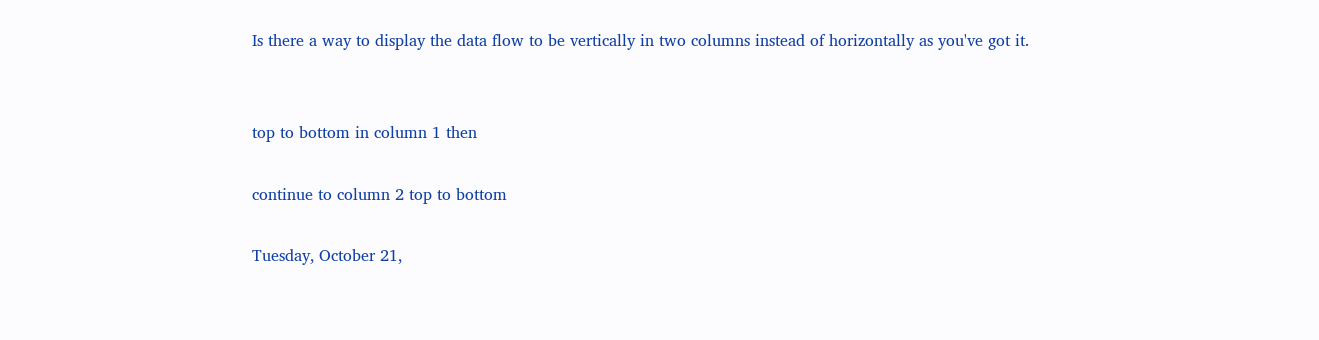Is there a way to display the data flow to be vertically in two columns instead of horizontally as you've got it.


top to bottom in column 1 then

continue to column 2 top to bottom

Tuesday, October 21,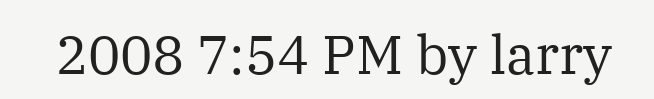2008 7:54 PM by larry